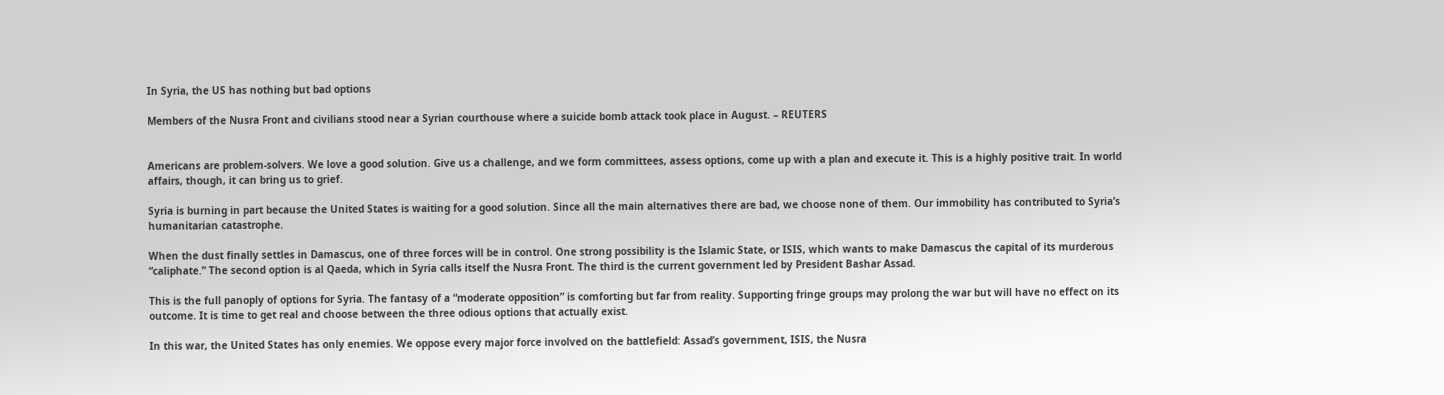In Syria, the US has nothing but bad options

Members of the Nusra Front and civilians stood near a Syrian courthouse where a suicide bomb attack took place in August. – REUTERS


Americans are problem-solvers. We love a good solution. Give us a challenge, and we form committees, assess options, come up with a plan and execute it. This is a highly positive trait. In world affairs, though, it can bring us to grief.

Syria is burning in part because the United States is waiting for a good solution. Since all the main alternatives there are bad, we choose none of them. Our immobility has contributed to Syria’s humanitarian catastrophe.

When the dust finally settles in Damascus, one of three forces will be in control. One strong possibility is the Islamic State, or ISIS, which wants to make Damascus the capital of its murderous “caliphate.” The second option is al Qaeda, which in Syria calls itself the Nusra Front. The third is the current government led by President Bashar Assad.

This is the full panoply of options for Syria. The fantasy of a “moderate opposition” is comforting but far from reality. Supporting fringe groups may prolong the war but will have no effect on its outcome. It is time to get real and choose between the three odious options that actually exist.

In this war, the United States has only enemies. We oppose every major force involved on the battlefield: Assad’s government, ISIS, the Nusra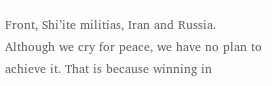Front, Shi’ite militias, Iran and Russia. Although we cry for peace, we have no plan to achieve it. That is because winning in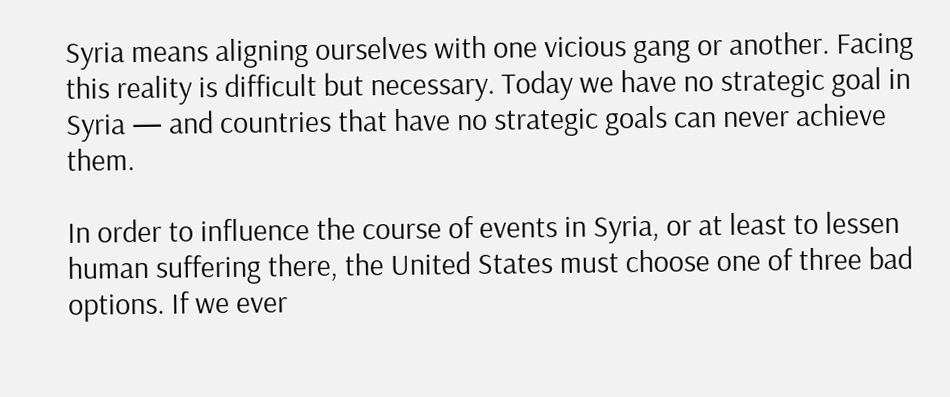Syria means aligning ourselves with one vicious gang or another. Facing this reality is difficult but necessary. Today we have no strategic goal in Syria — and countries that have no strategic goals can never achieve them.

In order to influence the course of events in Syria, or at least to lessen human suffering there, the United States must choose one of three bad options. If we ever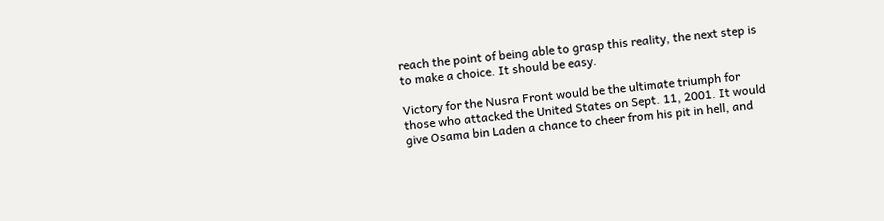reach the point of being able to grasp this reality, the next step is to make a choice. It should be easy.

Victory for the Nusra Front would be the ultimate triumph for those who attacked the United States on Sept. 11, 2001. It would give Osama bin Laden a chance to cheer from his pit in hell, and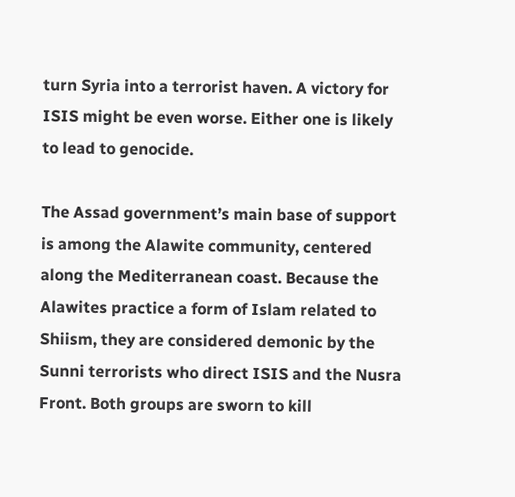turn Syria into a terrorist haven. A victory for ISIS might be even worse. Either one is likely to lead to genocide.

The Assad government’s main base of support is among the Alawite community, centered along the Mediterranean coast. Because the Alawites practice a form of Islam related to Shiism, they are considered demonic by the Sunni terrorists who direct ISIS and the Nusra Front. Both groups are sworn to kill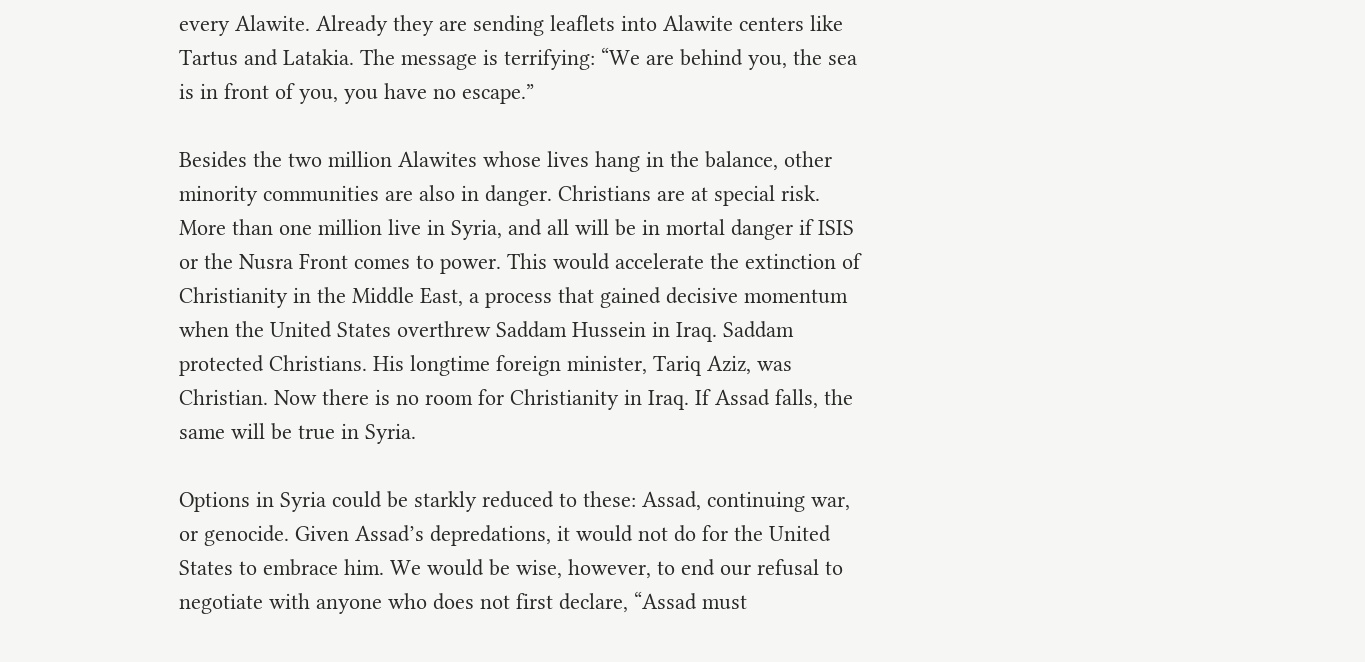every Alawite. Already they are sending leaflets into Alawite centers like Tartus and Latakia. The message is terrifying: “We are behind you, the sea is in front of you, you have no escape.”

Besides the two million Alawites whose lives hang in the balance, other minority communities are also in danger. Christians are at special risk. More than one million live in Syria, and all will be in mortal danger if ISIS or the Nusra Front comes to power. This would accelerate the extinction of Christianity in the Middle East, a process that gained decisive momentum when the United States overthrew Saddam Hussein in Iraq. Saddam protected Christians. His longtime foreign minister, Tariq Aziz, was Christian. Now there is no room for Christianity in Iraq. If Assad falls, the same will be true in Syria.

Options in Syria could be starkly reduced to these: Assad, continuing war, or genocide. Given Assad’s depredations, it would not do for the United States to embrace him. We would be wise, however, to end our refusal to negotiate with anyone who does not first declare, “Assad must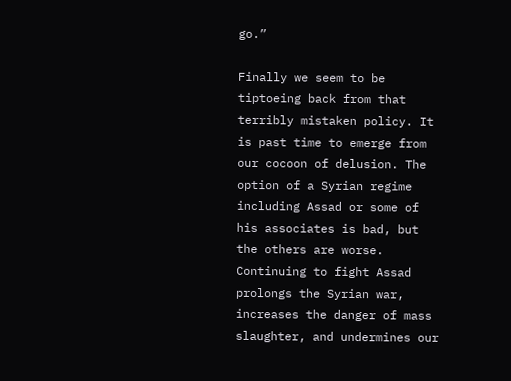go.”

Finally we seem to be tiptoeing back from that terribly mistaken policy. It is past time to emerge from our cocoon of delusion. The option of a Syrian regime including Assad or some of his associates is bad, but the others are worse. Continuing to fight Assad prolongs the Syrian war, increases the danger of mass slaughter, and undermines our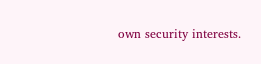own security interests.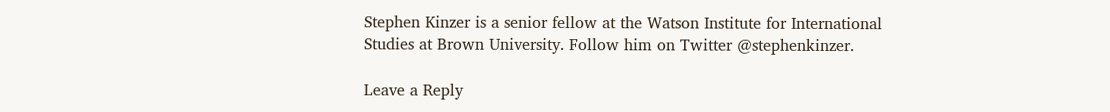Stephen Kinzer is a senior fellow at the Watson Institute for International Studies at Brown University. Follow him on Twitter @stephenkinzer.

Leave a Reply